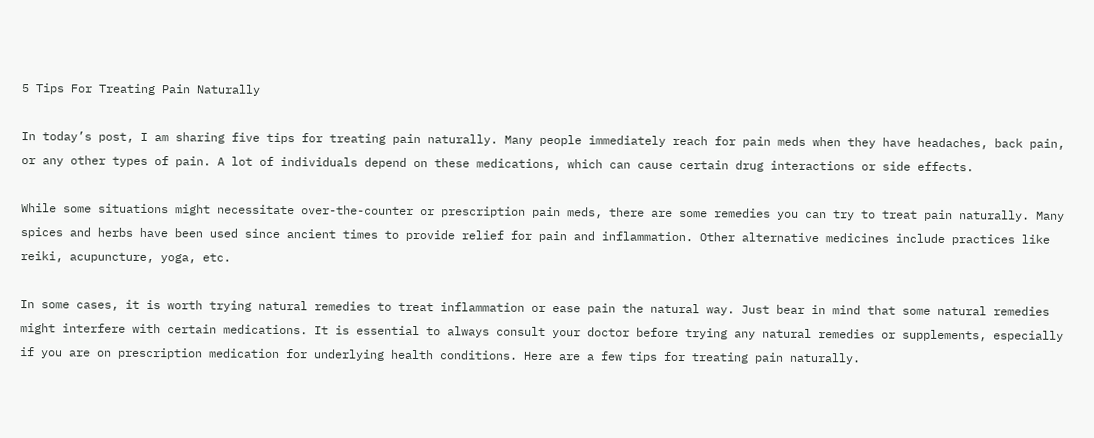5 Tips For Treating Pain Naturally

In today’s post, I am sharing five tips for treating pain naturally. Many people immediately reach for pain meds when they have headaches, back pain, or any other types of pain. A lot of individuals depend on these medications, which can cause certain drug interactions or side effects.

While some situations might necessitate over-the-counter or prescription pain meds, there are some remedies you can try to treat pain naturally. Many spices and herbs have been used since ancient times to provide relief for pain and inflammation. Other alternative medicines include practices like reiki, acupuncture, yoga, etc.

In some cases, it is worth trying natural remedies to treat inflammation or ease pain the natural way. Just bear in mind that some natural remedies might interfere with certain medications. It is essential to always consult your doctor before trying any natural remedies or supplements, especially if you are on prescription medication for underlying health conditions. Here are a few tips for treating pain naturally.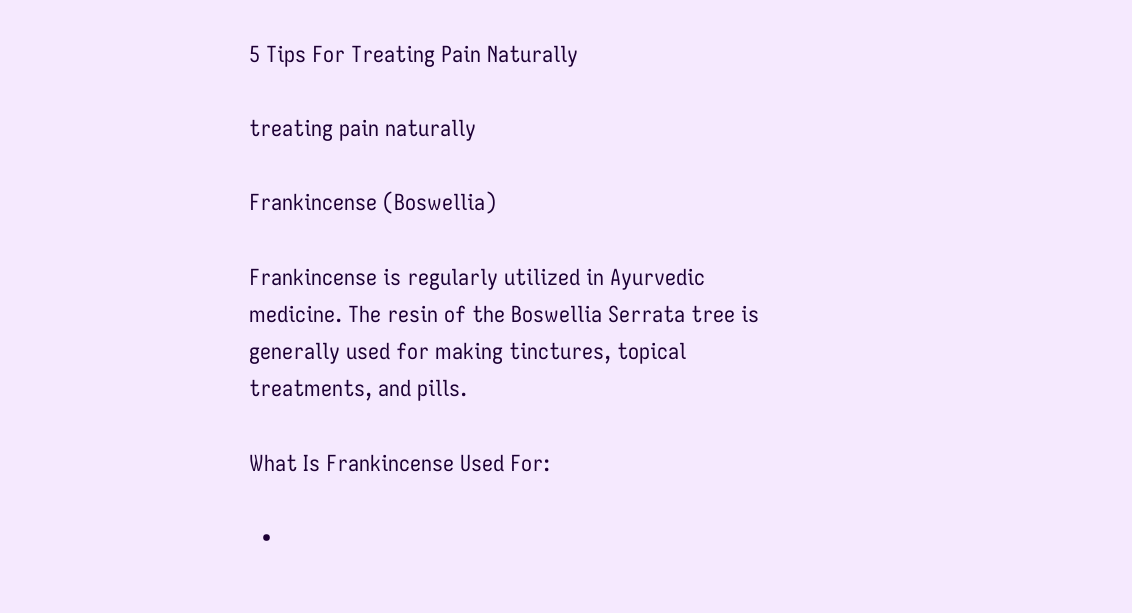5 Tips For Treating Pain Naturally

treating pain naturally

Frankincense (Boswellia)

Frankincense is regularly utilized in Ayurvedic medicine. The resin of the Boswellia Serrata tree is generally used for making tinctures, topical treatments, and pills.

What Is Frankincense Used For:

  •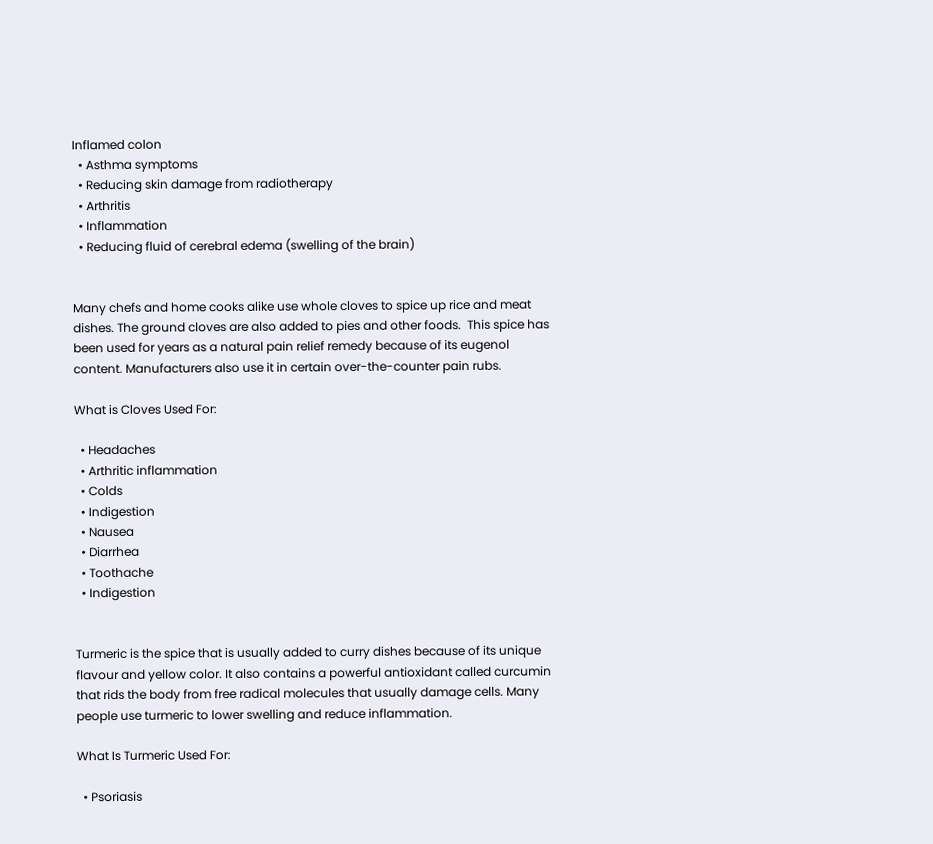Inflamed colon
  • Asthma symptoms
  • Reducing skin damage from radiotherapy
  • Arthritis
  • Inflammation
  • Reducing fluid of cerebral edema (swelling of the brain)


Many chefs and home cooks alike use whole cloves to spice up rice and meat dishes. The ground cloves are also added to pies and other foods.  This spice has been used for years as a natural pain relief remedy because of its eugenol content. Manufacturers also use it in certain over-the-counter pain rubs.

What is Cloves Used For:

  • Headaches
  • Arthritic inflammation
  • Colds
  • Indigestion
  • Nausea
  • Diarrhea
  • Toothache
  • Indigestion


Turmeric is the spice that is usually added to curry dishes because of its unique flavour and yellow color. It also contains a powerful antioxidant called curcumin that rids the body from free radical molecules that usually damage cells. Many people use turmeric to lower swelling and reduce inflammation.

What Is Turmeric Used For:

  • Psoriasis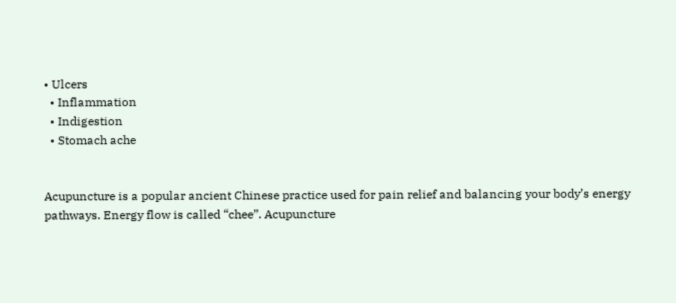• Ulcers
  • Inflammation
  • Indigestion
  • Stomach ache


Acupuncture is a popular ancient Chinese practice used for pain relief and balancing your body’s energy pathways. Energy flow is called “chee”. Acupuncture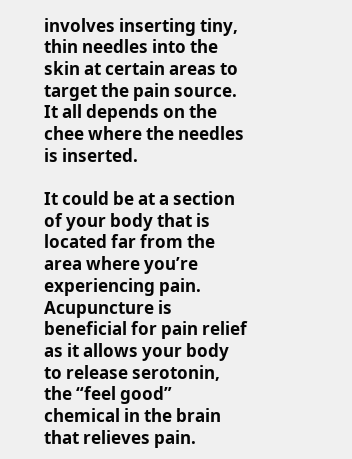involves inserting tiny, thin needles into the skin at certain areas to target the pain source. It all depends on the chee where the needles is inserted.

It could be at a section of your body that is located far from the area where you’re experiencing pain. Acupuncture is beneficial for pain relief as it allows your body to release serotonin, the “feel good” chemical in the brain that relieves pain.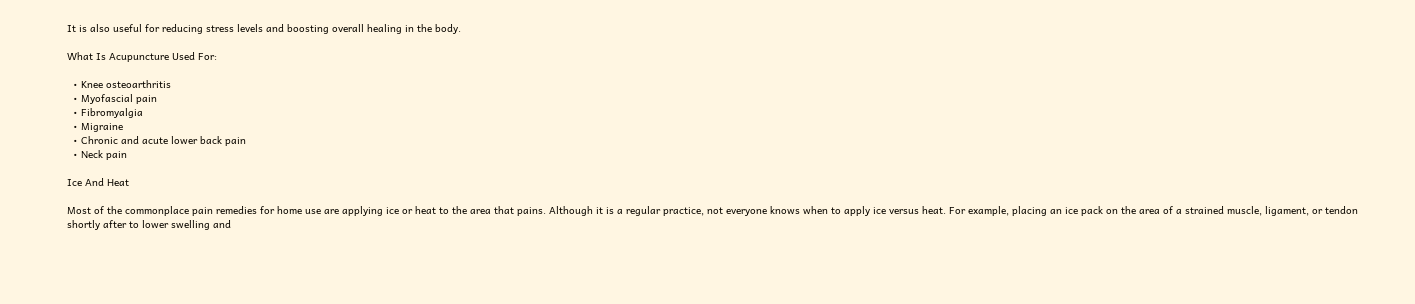It is also useful for reducing stress levels and boosting overall healing in the body.

What Is Acupuncture Used For:

  • Knee osteoarthritis
  • Myofascial pain
  • Fibromyalgia
  • Migraine
  • Chronic and acute lower back pain
  • Neck pain

Ice And Heat

Most of the commonplace pain remedies for home use are applying ice or heat to the area that pains. Although it is a regular practice, not everyone knows when to apply ice versus heat. For example, placing an ice pack on the area of a strained muscle, ligament, or tendon shortly after to lower swelling and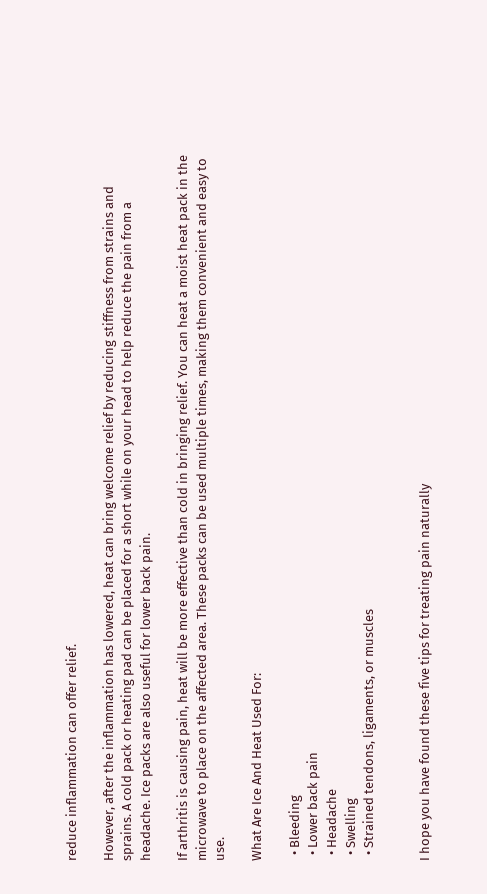reduce inflammation can offer relief.

However, after the inflammation has lowered, heat can bring welcome relief by reducing stiffness from strains and sprains. A cold pack or heating pad can be placed for a short while on your head to help reduce the pain from a headache. Ice packs are also useful for lower back pain.

If arthritis is causing pain, heat will be more effective than cold in bringing relief. You can heat a moist heat pack in the microwave to place on the affected area. These packs can be used multiple times, making them convenient and easy to use.

What Are Ice And Heat Used For:

  • Bleeding
  • Lower back pain
  • Headache
  • Swelling
  • Strained tendons, ligaments, or muscles


I hope you have found these five tips for treating pain naturally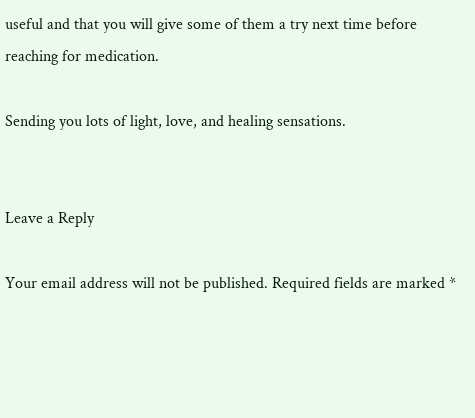useful and that you will give some of them a try next time before reaching for medication.

Sending you lots of light, love, and healing sensations.


Leave a Reply

Your email address will not be published. Required fields are marked *